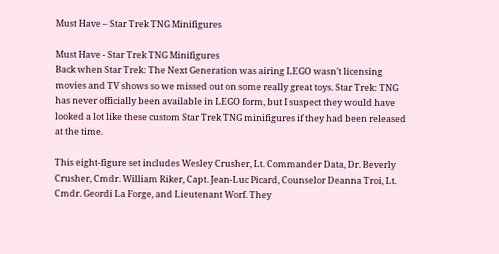Must Have – Star Trek TNG Minifigures

Must Have - Star Trek TNG Minifigures
Back when Star Trek: The Next Generation was airing LEGO wasn’t licensing movies and TV shows so we missed out on some really great toys. Star Trek: TNG has never officially been available in LEGO form, but I suspect they would have looked a lot like these custom Star Trek TNG minifigures if they had been released at the time.

This eight-figure set includes Wesley Crusher, Lt. Commander Data, Dr. Beverly Crusher, Cmdr. William Riker, Capt. Jean-Luc Picard, Counselor Deanna Troi, Lt. Cmdr. Geordi La Forge, and Lieutenant Worf. They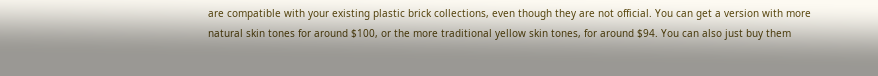are compatible with your existing plastic brick collections, even though they are not official. You can get a version with more natural skin tones for around $100, or the more traditional yellow skin tones, for around $94. You can also just buy them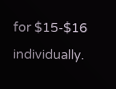for $15-$16 individually.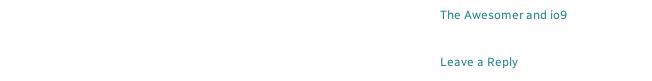The Awesomer and io9

Leave a Reply